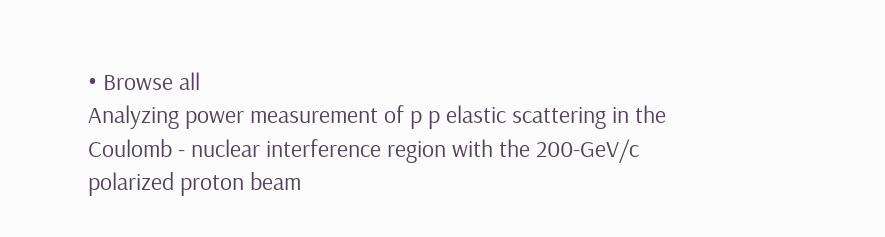• Browse all
Analyzing power measurement of p p elastic scattering in the Coulomb - nuclear interference region with the 200-GeV/c polarized proton beam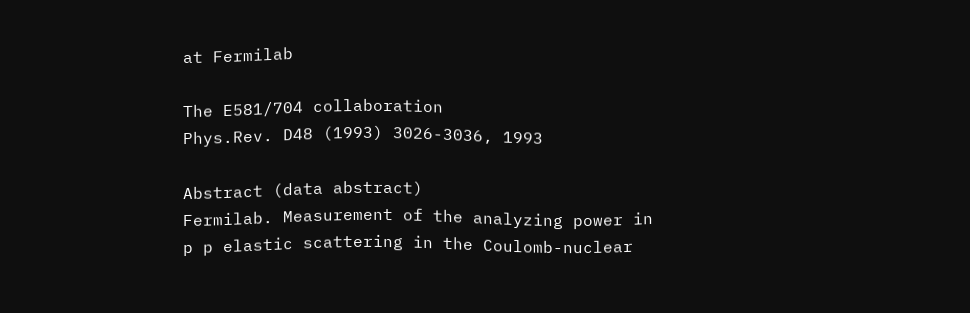at Fermilab

The E581/704 collaboration
Phys.Rev. D48 (1993) 3026-3036, 1993

Abstract (data abstract)
Fermilab. Measurement of the analyzing power in p p elastic scattering in the Coulomb-nuclear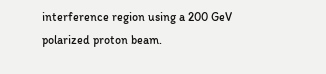interference region using a 200 GeV polarized proton beam.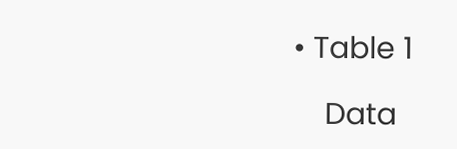• Table 1

    Data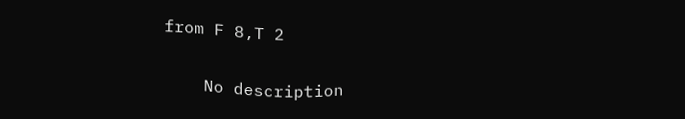from F 8,T 2


    No description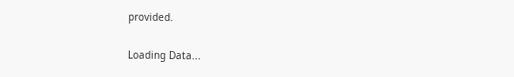provided.

Loading Data...